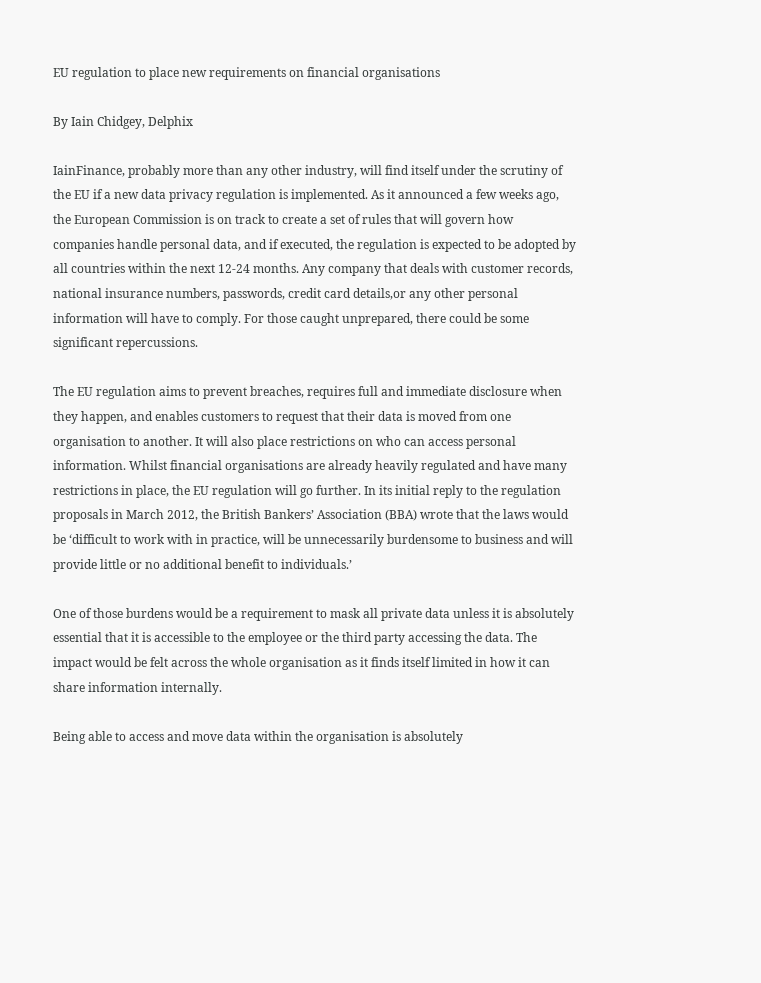EU regulation to place new requirements on financial organisations

By Iain Chidgey, Delphix

IainFinance, probably more than any other industry, will find itself under the scrutiny of the EU if a new data privacy regulation is implemented. As it announced a few weeks ago, the European Commission is on track to create a set of rules that will govern how companies handle personal data, and if executed, the regulation is expected to be adopted by all countries within the next 12-24 months. Any company that deals with customer records, national insurance numbers, passwords, credit card details,or any other personal information will have to comply. For those caught unprepared, there could be some significant repercussions.

The EU regulation aims to prevent breaches, requires full and immediate disclosure when they happen, and enables customers to request that their data is moved from one organisation to another. It will also place restrictions on who can access personal information. Whilst financial organisations are already heavily regulated and have many restrictions in place, the EU regulation will go further. In its initial reply to the regulation proposals in March 2012, the British Bankers’ Association (BBA) wrote that the laws would be ‘difficult to work with in practice, will be unnecessarily burdensome to business and will provide little or no additional benefit to individuals.’

One of those burdens would be a requirement to mask all private data unless it is absolutely essential that it is accessible to the employee or the third party accessing the data. The impact would be felt across the whole organisation as it finds itself limited in how it can share information internally.

Being able to access and move data within the organisation is absolutely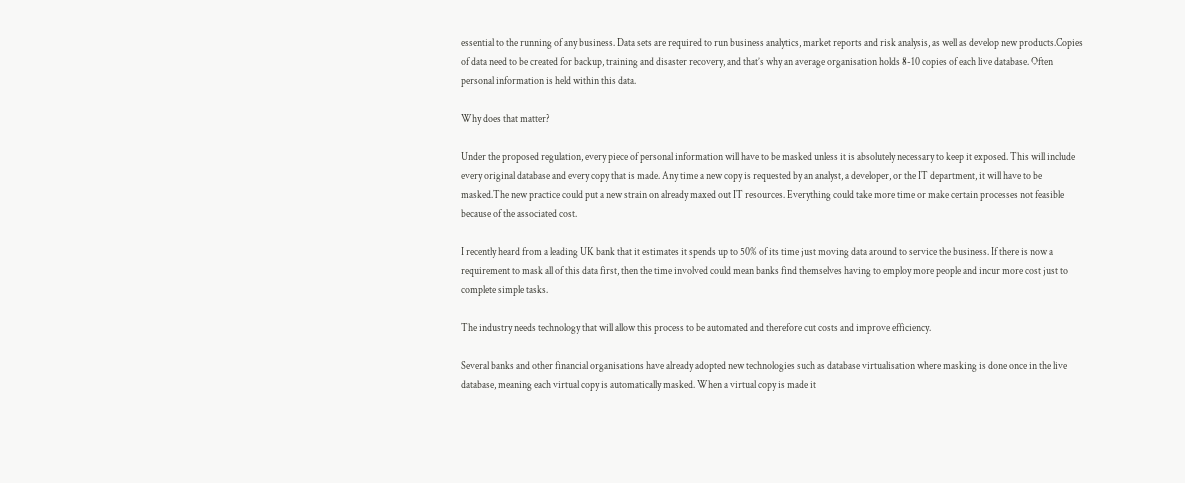essential to the running of any business. Data sets are required to run business analytics, market reports and risk analysis, as well as develop new products.Copies of data need to be created for backup, training and disaster recovery, and that’s why an average organisation holds 8-10 copies of each live database. Often personal information is held within this data.

Why does that matter?

Under the proposed regulation, every piece of personal information will have to be masked unless it is absolutely necessary to keep it exposed. This will include every original database and every copy that is made. Any time a new copy is requested by an analyst, a developer, or the IT department, it will have to be masked.The new practice could put a new strain on already maxed out IT resources. Everything could take more time or make certain processes not feasible because of the associated cost.

I recently heard from a leading UK bank that it estimates it spends up to 50% of its time just moving data around to service the business. If there is now a requirement to mask all of this data first, then the time involved could mean banks find themselves having to employ more people and incur more cost just to complete simple tasks.

The industry needs technology that will allow this process to be automated and therefore cut costs and improve efficiency.

Several banks and other financial organisations have already adopted new technologies such as database virtualisation where masking is done once in the live database, meaning each virtual copy is automatically masked. When a virtual copy is made it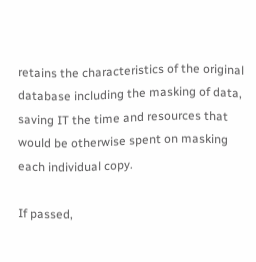retains the characteristics of the original database including the masking of data, saving IT the time and resources that would be otherwise spent on masking each individual copy.

If passed,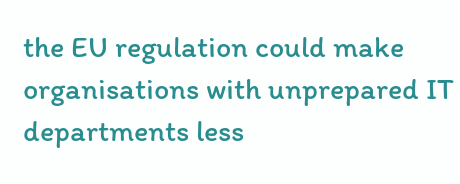the EU regulation could make organisations with unprepared IT departments less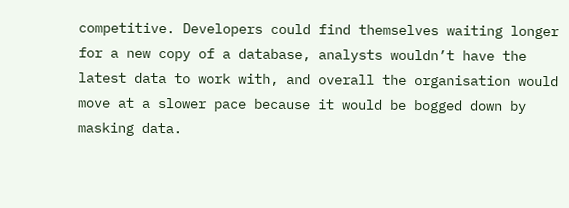competitive. Developers could find themselves waiting longer for a new copy of a database, analysts wouldn’t have the latest data to work with, and overall the organisation would move at a slower pace because it would be bogged down by masking data.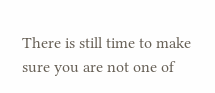There is still time to make sure you are not one of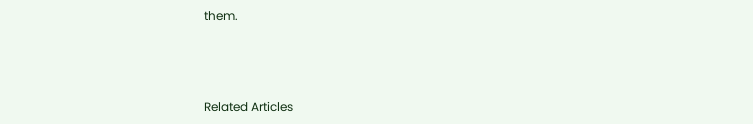them.



Related Articles